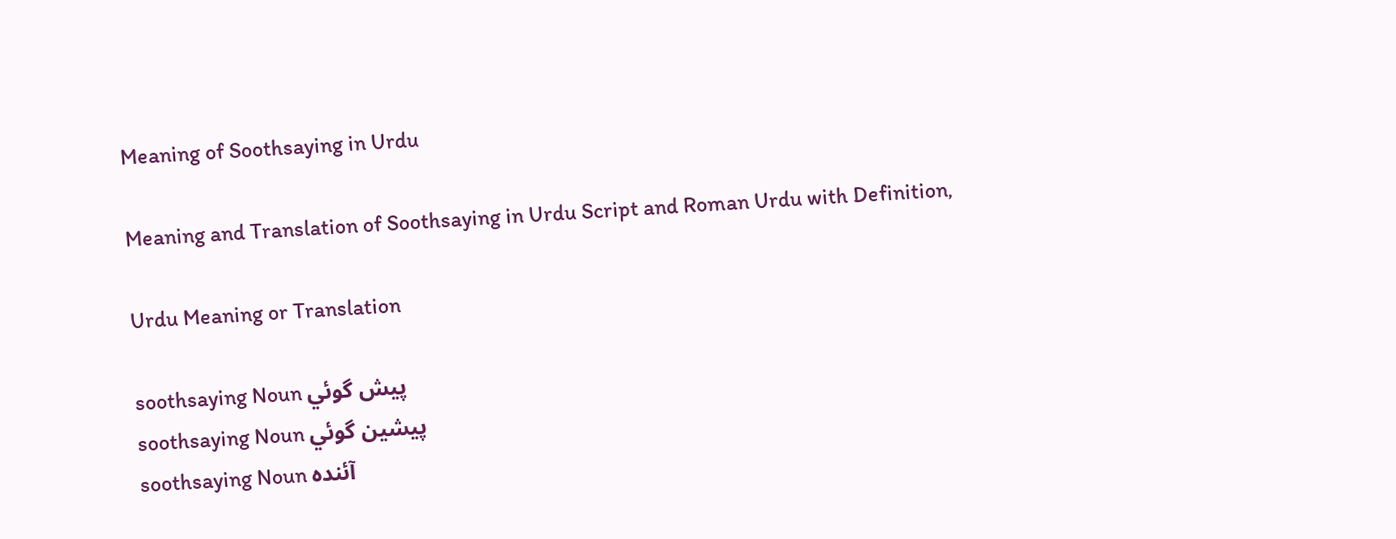Meaning of Soothsaying in Urdu

Meaning and Translation of Soothsaying in Urdu Script and Roman Urdu with Definition,

Urdu Meaning or Translation

soothsaying Noun پيش گوئي
soothsaying Noun پيشين گوئي
soothsaying Noun آئندہ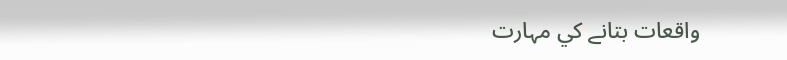واقعات بتانے کي مہارت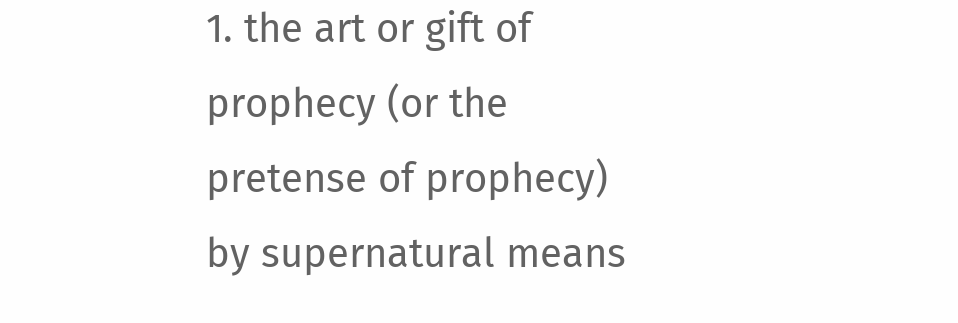1. the art or gift of prophecy (or the pretense of prophecy) by supernatural means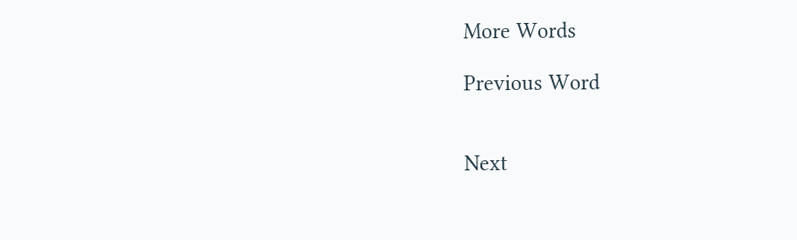More Words

Previous Word


Next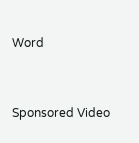Word


Sponsored Video